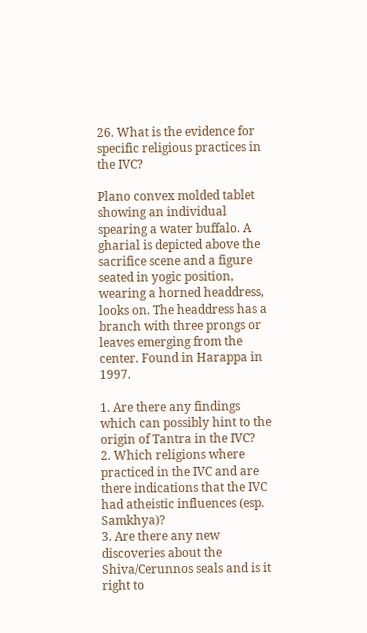26. What is the evidence for specific religious practices in the IVC?

Plano convex molded tablet showing an individual spearing a water buffalo. A gharial is depicted above the sacrifice scene and a figure seated in yogic position, wearing a horned headdress, looks on. The headdress has a branch with three prongs or leaves emerging from the center. Found in Harappa in 1997.

1. Are there any findings which can possibly hint to the origin of Tantra in the IVC?
2. Which religions where practiced in the IVC and are there indications that the IVC had atheistic influences (esp. Samkhya)?
3. Are there any new discoveries about the Shiva/Cerunnos seals and is it right to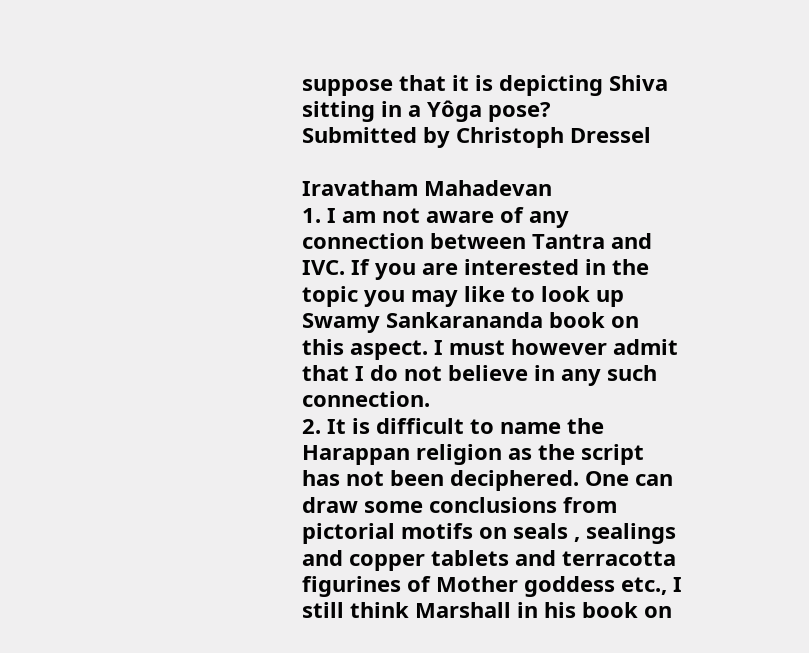suppose that it is depicting Shiva sitting in a Yôga pose?
Submitted by Christoph Dressel

Iravatham Mahadevan
1. I am not aware of any connection between Tantra and IVC. If you are interested in the topic you may like to look up Swamy Sankarananda book on this aspect. I must however admit that I do not believe in any such connection.
2. It is difficult to name the Harappan religion as the script has not been deciphered. One can draw some conclusions from pictorial motifs on seals , sealings and copper tablets and terracotta figurines of Mother goddess etc., I still think Marshall in his book on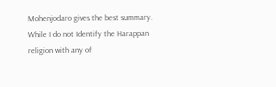Mohenjodaro gives the best summary. While I do not Identify the Harappan religion with any of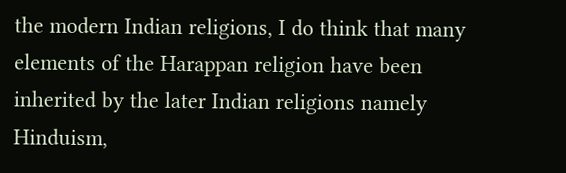the modern Indian religions, I do think that many elements of the Harappan religion have been inherited by the later Indian religions namely Hinduism,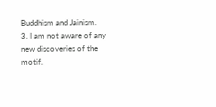Buddhism and Jainism.
3. I am not aware of any new discoveries of the motif.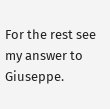For the rest see my answer to Giuseppe.